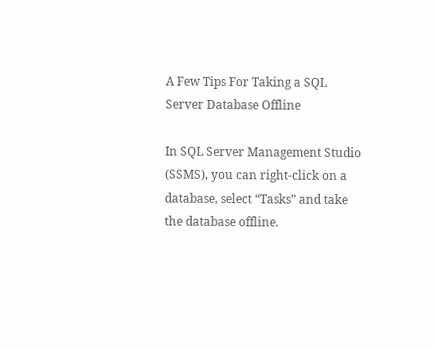A Few Tips For Taking a SQL Server Database Offline

In SQL Server Management Studio (SSMS), you can right-click on a database, select “Tasks” and take the database offline.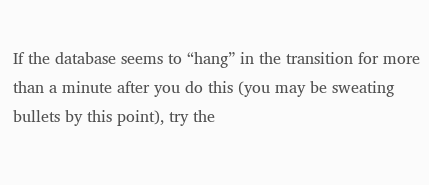If the database seems to “hang” in the transition for more than a minute after you do this (you may be sweating bullets by this point), try the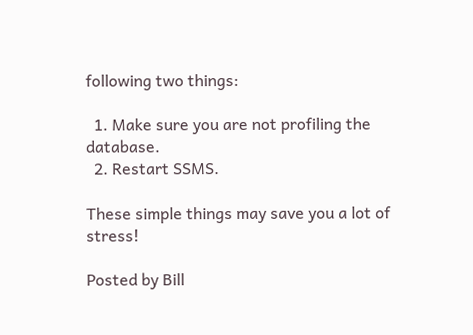following two things:

  1. Make sure you are not profiling the database.
  2. Restart SSMS.

These simple things may save you a lot of stress!

Posted by Bill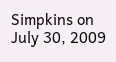Simpkins on July 30, 2009